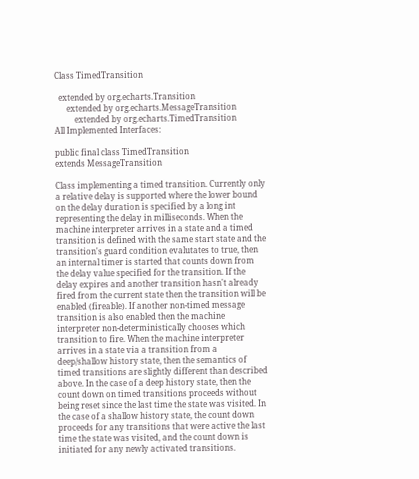Class TimedTransition

  extended by org.echarts.Transition
      extended by org.echarts.MessageTransition
          extended by org.echarts.TimedTransition
All Implemented Interfaces:

public final class TimedTransition
extends MessageTransition

Class implementing a timed transition. Currently only a relative delay is supported where the lower bound on the delay duration is specified by a long int representing the delay in milliseconds. When the machine interpreter arrives in a state and a timed transition is defined with the same start state and the transition's guard condition evalutates to true, then an internal timer is started that counts down from the delay value specified for the transition. If the delay expires and another transition hasn't already fired from the current state then the transition will be enabled (fireable). If another non-timed message transition is also enabled then the machine interpreter non-deterministically chooses which transition to fire. When the machine interpreter arrives in a state via a transition from a deep/shallow history state, then the semantics of timed transitions are slightly different than described above. In the case of a deep history state, then the count down on timed transitions proceeds without being reset since the last time the state was visited. In the case of a shallow history state, the count down proceeds for any transitions that were active the last time the state was visited, and the count down is initiated for any newly activated transitions.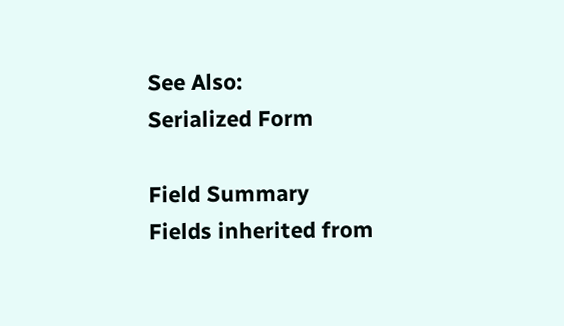See Also:
Serialized Form

Field Summary
Fields inherited from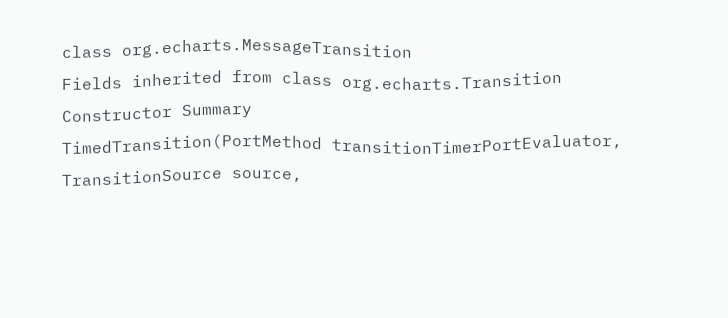class org.echarts.MessageTransition
Fields inherited from class org.echarts.Transition
Constructor Summary
TimedTransition(PortMethod transitionTimerPortEvaluator, TransitionSource source,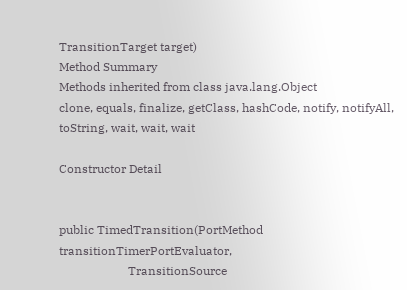TransitionTarget target)
Method Summary
Methods inherited from class java.lang.Object
clone, equals, finalize, getClass, hashCode, notify, notifyAll, toString, wait, wait, wait

Constructor Detail


public TimedTransition(PortMethod transitionTimerPortEvaluator,
                       TransitionSource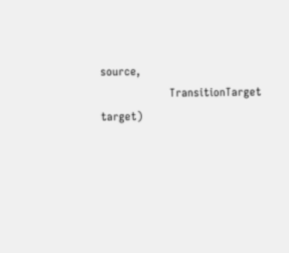source,
                       TransitionTarget target)